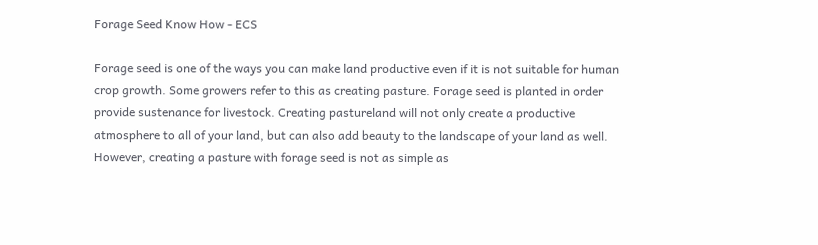Forage Seed Know How - ECS

Forage seed is one of the ways you can make land productive even if it is not suitable for human crop growth. Some growers refer to this as creating pasture. Forage seed is planted in order provide sustenance for livestock. Creating pastureland will not only create a productive atmosphere to all of your land, but can also add beauty to the landscape of your land as well. However, creating a pasture with forage seed is not as simple as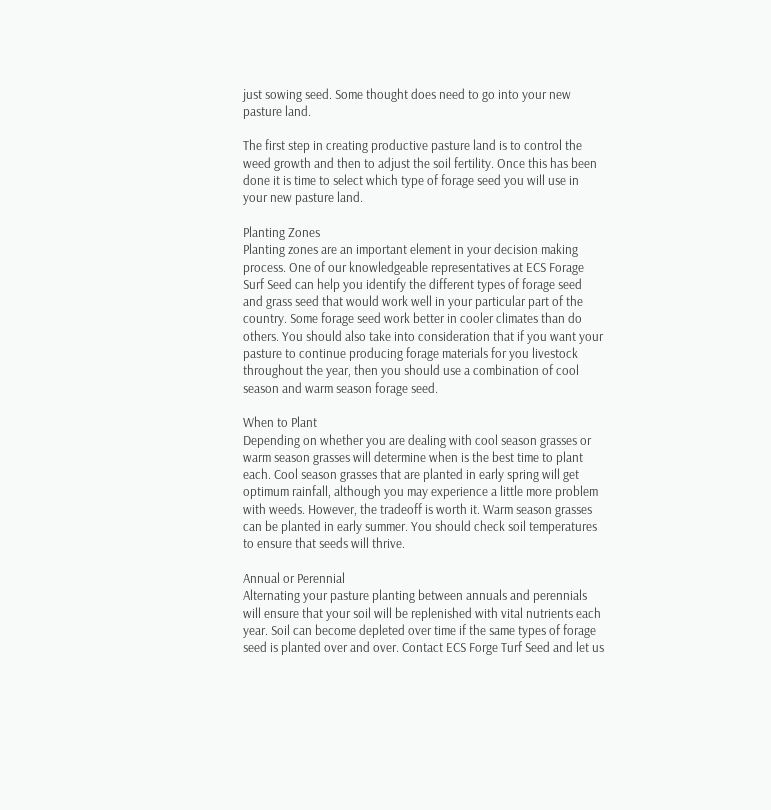just sowing seed. Some thought does need to go into your new pasture land.

The first step in creating productive pasture land is to control the weed growth and then to adjust the soil fertility. Once this has been done it is time to select which type of forage seed you will use in your new pasture land.

Planting Zones
Planting zones are an important element in your decision making process. One of our knowledgeable representatives at ECS Forage Surf Seed can help you identify the different types of forage seed and grass seed that would work well in your particular part of the country. Some forage seed work better in cooler climates than do others. You should also take into consideration that if you want your pasture to continue producing forage materials for you livestock throughout the year, then you should use a combination of cool season and warm season forage seed.

When to Plant
Depending on whether you are dealing with cool season grasses or warm season grasses will determine when is the best time to plant each. Cool season grasses that are planted in early spring will get optimum rainfall, although you may experience a little more problem with weeds. However, the tradeoff is worth it. Warm season grasses can be planted in early summer. You should check soil temperatures to ensure that seeds will thrive.

Annual or Perennial
Alternating your pasture planting between annuals and perennials will ensure that your soil will be replenished with vital nutrients each year. Soil can become depleted over time if the same types of forage seed is planted over and over. Contact ECS Forge Turf Seed and let us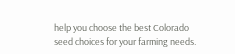help you choose the best Colorado seed choices for your farming needs.